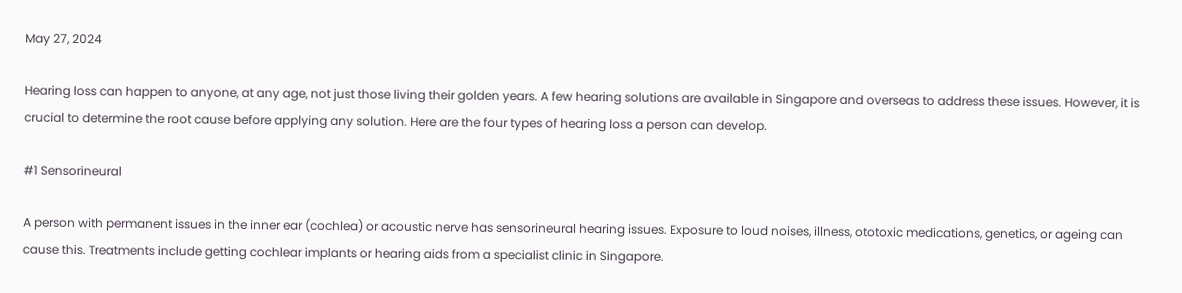May 27, 2024

Hearing loss can happen to anyone, at any age, not just those living their golden years. A few hearing solutions are available in Singapore and overseas to address these issues. However, it is crucial to determine the root cause before applying any solution. Here are the four types of hearing loss a person can develop.

#1 Sensorineural

A person with permanent issues in the inner ear (cochlea) or acoustic nerve has sensorineural hearing issues. Exposure to loud noises, illness, ototoxic medications, genetics, or ageing can cause this. Treatments include getting cochlear implants or hearing aids from a specialist clinic in Singapore.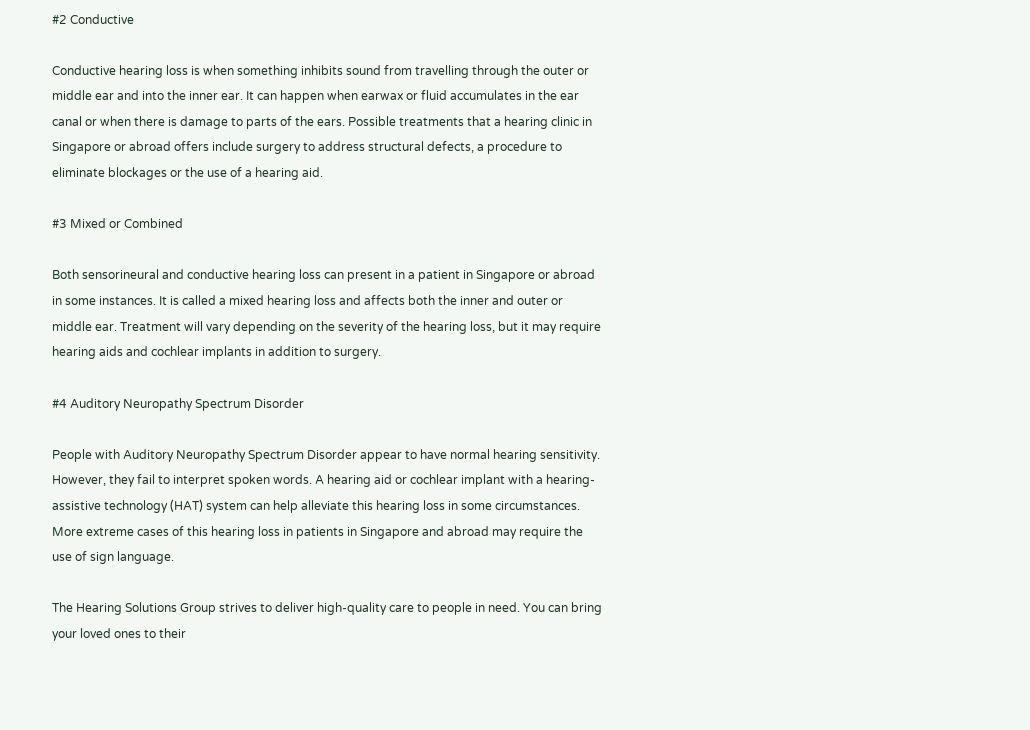#2 Conductive

Conductive hearing loss is when something inhibits sound from travelling through the outer or middle ear and into the inner ear. It can happen when earwax or fluid accumulates in the ear canal or when there is damage to parts of the ears. Possible treatments that a hearing clinic in Singapore or abroad offers include surgery to address structural defects, a procedure to eliminate blockages or the use of a hearing aid.

#3 Mixed or Combined

Both sensorineural and conductive hearing loss can present in a patient in Singapore or abroad in some instances. It is called a mixed hearing loss and affects both the inner and outer or middle ear. Treatment will vary depending on the severity of the hearing loss, but it may require hearing aids and cochlear implants in addition to surgery.

#4 Auditory Neuropathy Spectrum Disorder

People with Auditory Neuropathy Spectrum Disorder appear to have normal hearing sensitivity. However, they fail to interpret spoken words. A hearing aid or cochlear implant with a hearing-assistive technology (HAT) system can help alleviate this hearing loss in some circumstances. More extreme cases of this hearing loss in patients in Singapore and abroad may require the use of sign language.

The Hearing Solutions Group strives to deliver high-quality care to people in need. You can bring your loved ones to their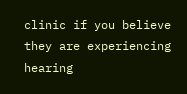clinic if you believe they are experiencing hearing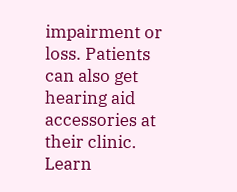impairment or loss. Patients can also get hearing aid accessories at their clinic. Learn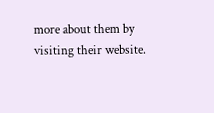more about them by visiting their website.